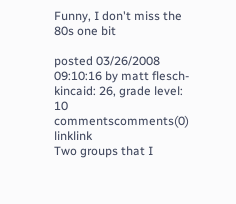Funny, I don't miss the 80s one bit

posted 03/26/2008 09:10:16 by matt flesch-kincaid: 26, grade level: 10 commentscomments(0) linklink
Two groups that I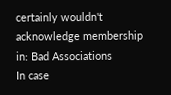certainly wouldn't acknowledge membership in: Bad Associations
In case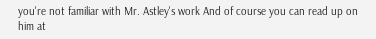you're not familiar with Mr. Astley's work And of course you can read up on him at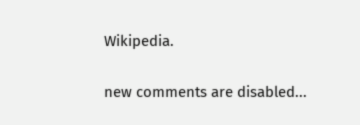Wikipedia.


new comments are disabled...